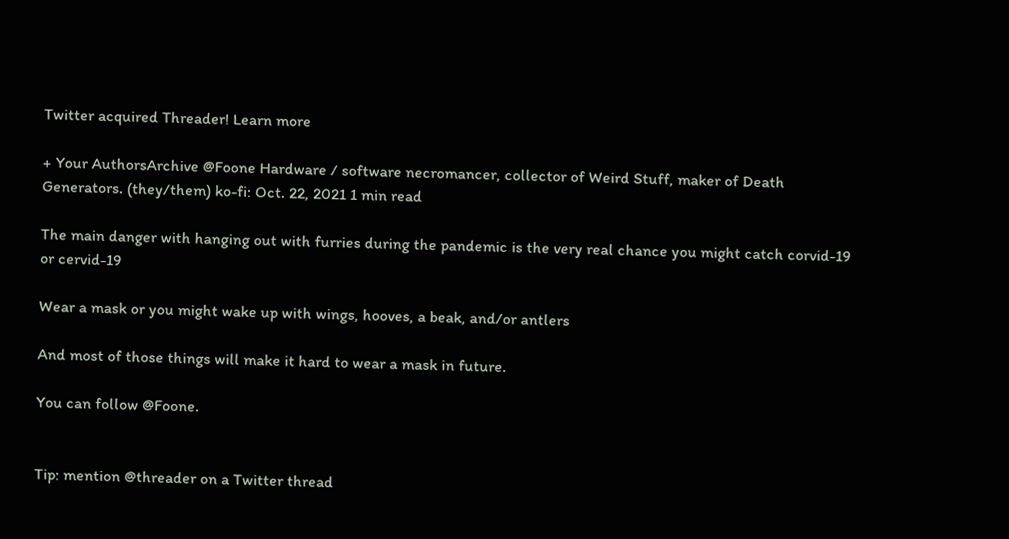Twitter acquired Threader! Learn more

+ Your AuthorsArchive @Foone Hardware / software necromancer, collector of Weird Stuff, maker of Death Generators. (they/them) ko-fi: Oct. 22, 2021 1 min read

The main danger with hanging out with furries during the pandemic is the very real chance you might catch corvid-19 or cervid-19

Wear a mask or you might wake up with wings, hooves, a beak, and/or antlers

And most of those things will make it hard to wear a mask in future.

You can follow @Foone.


Tip: mention @threader on a Twitter thread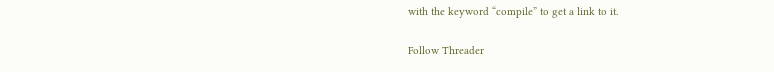with the keyword “compile” to get a link to it.

Follow Threader